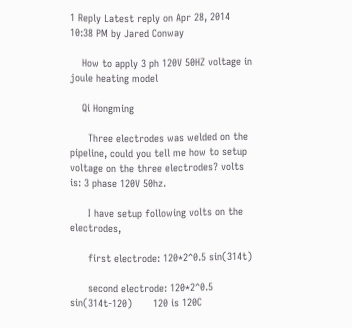1 Reply Latest reply on Apr 28, 2014 10:38 PM by Jared Conway

    How to apply 3 ph 120V 50HZ voltage in joule heating model

    Qi Hongming

      Three electrodes was welded on the pipeline, could you tell me how to setup voltage on the three electrodes? volts is: 3 phase 120V 50hz.

      I have setup following volts on the electrodes,

      first electrode: 120*2^0.5 sin(314t)

      second electrode: 120*2^0.5 sin(314t-120)       120 is 120C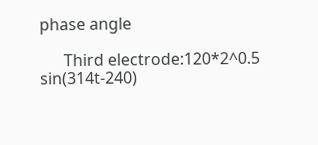phase angle

      Third electrode:120*2^0.5 sin(314t-240)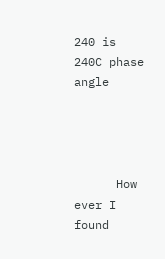240 is 240C phase angle




      How ever I found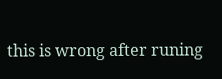this is wrong after runing